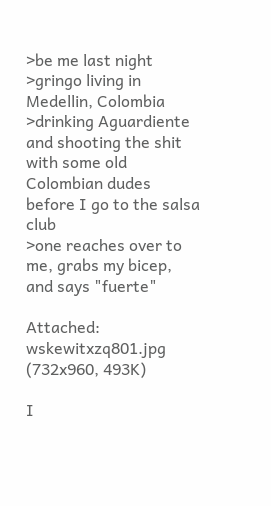>be me last night
>gringo living in Medellin, Colombia
>drinking Aguardiente and shooting the shit with some old Colombian dudes before I go to the salsa club
>one reaches over to me, grabs my bicep, and says "fuerte"

Attached: wskewitxzq801.jpg (732x960, 493K)

I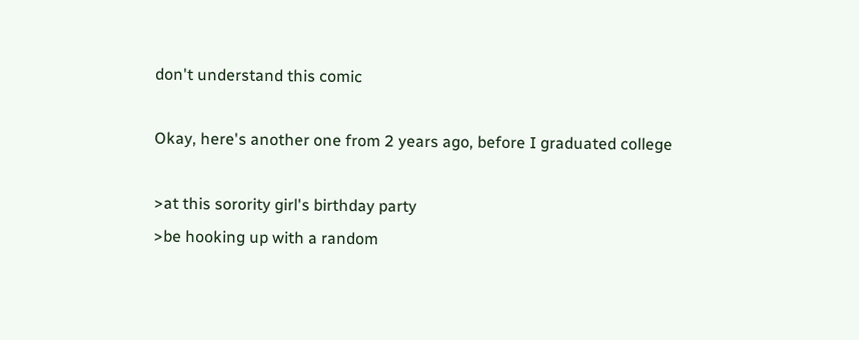don't understand this comic

Okay, here's another one from 2 years ago, before I graduated college

>at this sorority girl's birthday party
>be hooking up with a random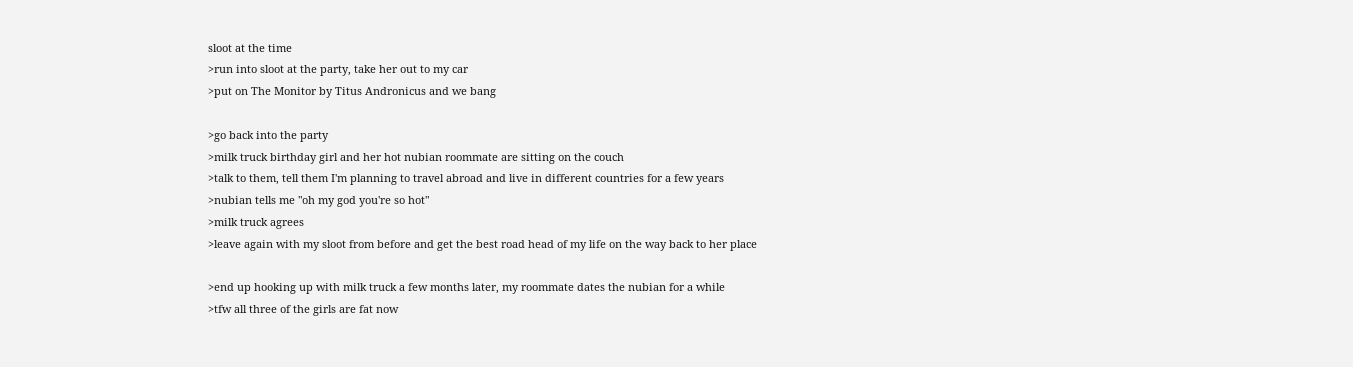sloot at the time
>run into sloot at the party, take her out to my car
>put on The Monitor by Titus Andronicus and we bang

>go back into the party
>milk truck birthday girl and her hot nubian roommate are sitting on the couch
>talk to them, tell them I'm planning to travel abroad and live in different countries for a few years
>nubian tells me "oh my god you're so hot"
>milk truck agrees
>leave again with my sloot from before and get the best road head of my life on the way back to her place

>end up hooking up with milk truck a few months later, my roommate dates the nubian for a while
>tfw all three of the girls are fat now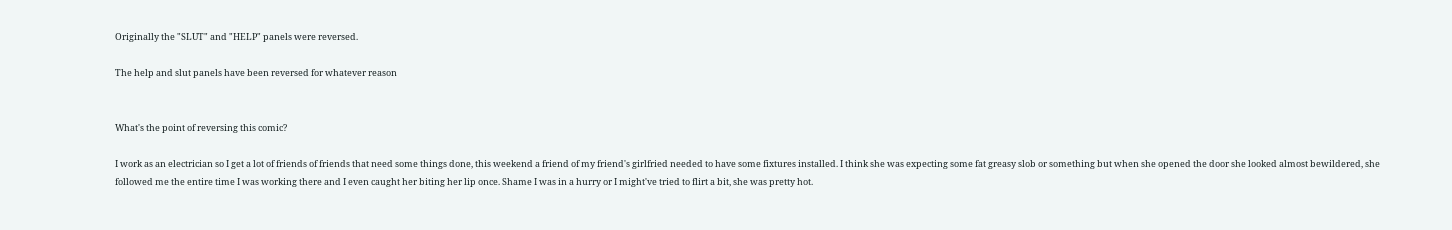Originally the "SLUT" and "HELP" panels were reversed.

The help and slut panels have been reversed for whatever reason


What's the point of reversing this comic?

I work as an electrician so I get a lot of friends of friends that need some things done, this weekend a friend of my friend's girlfried needed to have some fixtures installed. I think she was expecting some fat greasy slob or something but when she opened the door she looked almost bewildered, she followed me the entire time I was working there and I even caught her biting her lip once. Shame I was in a hurry or I might've tried to flirt a bit, she was pretty hot.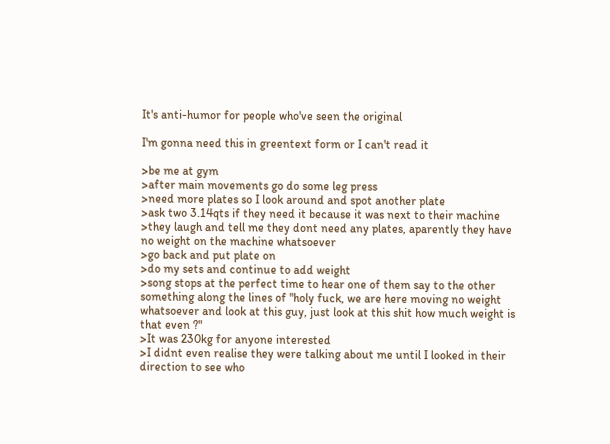It's anti-humor for people who've seen the original

I'm gonna need this in greentext form or I can't read it

>be me at gym
>after main movements go do some leg press
>need more plates so I look around and spot another plate
>ask two 3.14qts if they need it because it was next to their machine
>they laugh and tell me they dont need any plates, aparently they have no weight on the machine whatsoever
>go back and put plate on
>do my sets and continue to add weight
>song stops at the perfect time to hear one of them say to the other something along the lines of "holy fuck, we are here moving no weight whatsoever and look at this guy, just look at this shit how much weight is that even ?"
>It was 230kg for anyone interested
>I didnt even realise they were talking about me until I looked in their direction to see who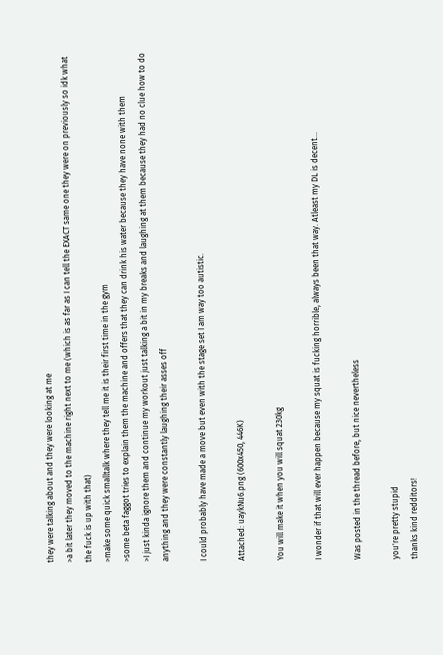they were talking about and they were looking at me
>a bit later they moved to the machine right next to me (which is as far as I can tell the EXACT same one they were on previously so idk what the fuck is up with that)
>make some quick smalltalk where they tell me it is their first time in the gym
>some beta faggot tries to explain them the machine and offers that they can drink his water because they have none with them
>I just kinda ignore them and continue my workout just talking a bit in my breaks and laughing at them because they had no clue how to do anything and they were constantly laughing their asses off

I could probably have made a move but even with the stage set I am way too autistic.

Attached: uaykNu6.png (600x450, 446K)

You will make it when you will squat 230kg

I wonder if that will ever happen because my squat is fucking horrible, always been that way. Atleast my DL is decent...

Was posted in the thread before, but nice nevertheless

you're pretty stupid
thanks kind redditors!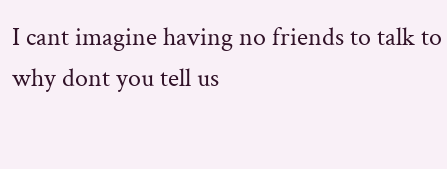I cant imagine having no friends to talk to why dont you tell us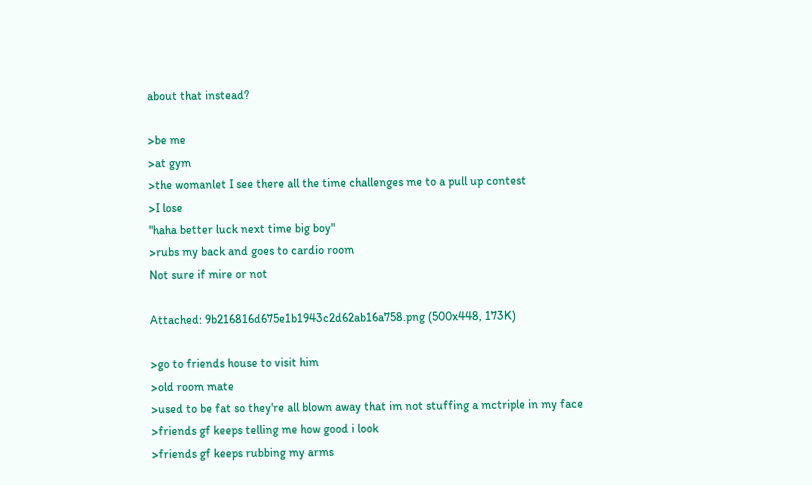about that instead?

>be me
>at gym
>the womanlet I see there all the time challenges me to a pull up contest
>I lose
"haha better luck next time big boy"
>rubs my back and goes to cardio room
Not sure if mire or not

Attached: 9b216816d675e1b1943c2d62ab16a758.png (500x448, 173K)

>go to friends house to visit him
>old room mate
>used to be fat so they're all blown away that im not stuffing a mctriple in my face
>friends gf keeps telling me how good i look
>friends gf keeps rubbing my arms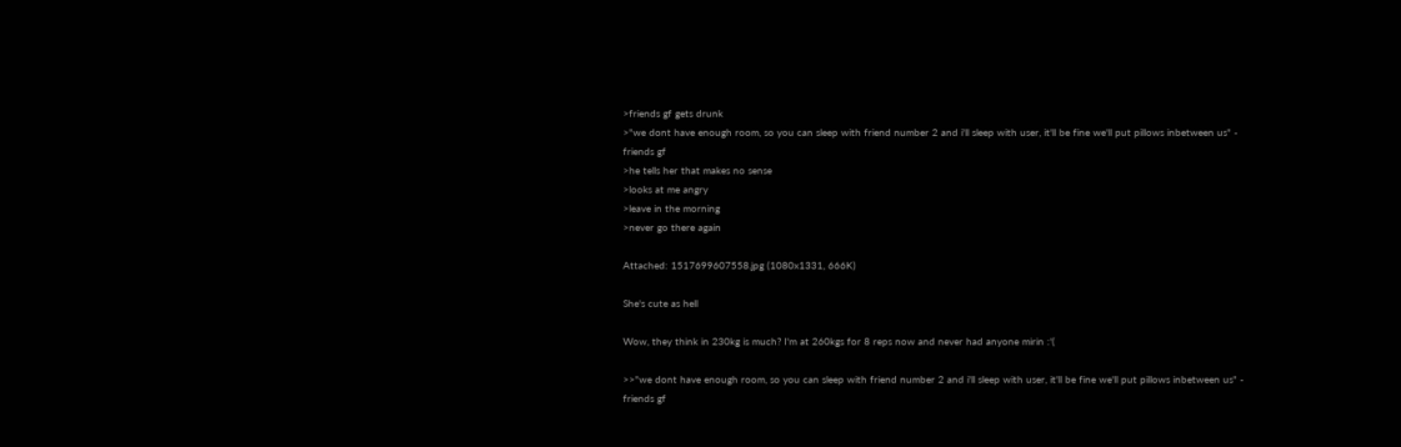>friends gf gets drunk
>"we dont have enough room, so you can sleep with friend number 2 and i'll sleep with user, it'll be fine we'll put pillows inbetween us" - friends gf
>he tells her that makes no sense
>looks at me angry
>leave in the morning
>never go there again

Attached: 1517699607558.jpg (1080x1331, 666K)

She's cute as hell

Wow, they think in 230kg is much? I'm at 260kgs for 8 reps now and never had anyone mirin :'(

>>"we dont have enough room, so you can sleep with friend number 2 and i'll sleep with user, it'll be fine we'll put pillows inbetween us" - friends gf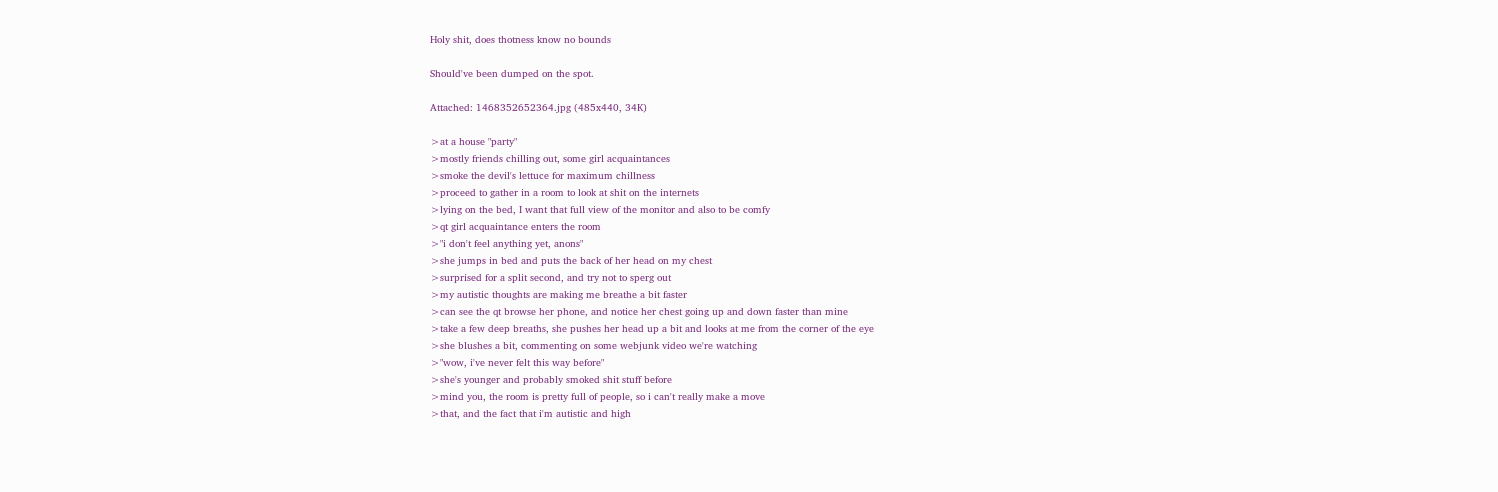Holy shit, does thotness know no bounds

Should've been dumped on the spot.

Attached: 1468352652364.jpg (485x440, 34K)

>at a house "party"
>mostly friends chilling out, some girl acquaintances
>smoke the devil's lettuce for maximum chillness
>proceed to gather in a room to look at shit on the internets
>lying on the bed, I want that full view of the monitor and also to be comfy
>qt girl acquaintance enters the room
>"i don't feel anything yet, anons"
>she jumps in bed and puts the back of her head on my chest
>surprised for a split second, and try not to sperg out
>my autistic thoughts are making me breathe a bit faster
>can see the qt browse her phone, and notice her chest going up and down faster than mine
>take a few deep breaths, she pushes her head up a bit and looks at me from the corner of the eye
>she blushes a bit, commenting on some webjunk video we're watching
>"wow, i've never felt this way before"
>she's younger and probably smoked shit stuff before
>mind you, the room is pretty full of people, so i can't really make a move
>that, and the fact that i'm autistic and high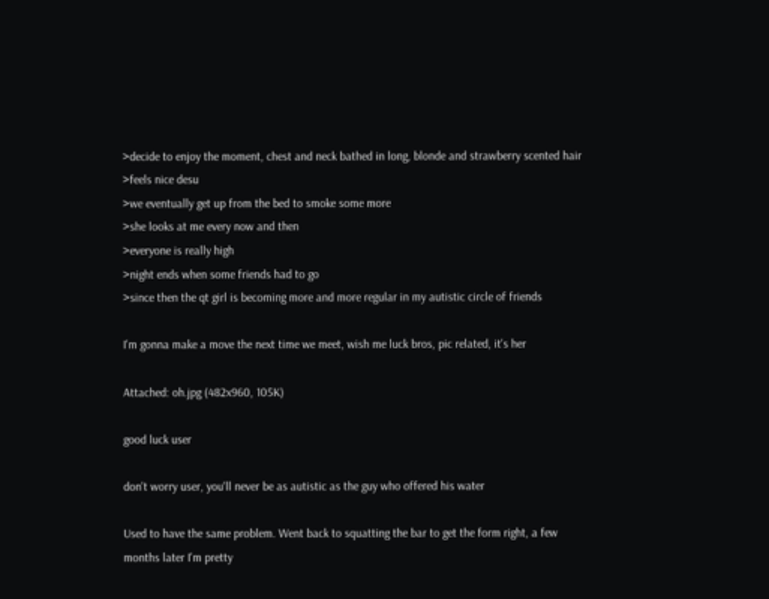>decide to enjoy the moment, chest and neck bathed in long, blonde and strawberry scented hair
>feels nice desu
>we eventually get up from the bed to smoke some more
>she looks at me every now and then
>everyone is really high
>night ends when some friends had to go
>since then the qt girl is becoming more and more regular in my autistic circle of friends

I'm gonna make a move the next time we meet, wish me luck bros, pic related, it's her

Attached: oh.jpg (482x960, 105K)

good luck user

don't worry user, you'll never be as autistic as the guy who offered his water

Used to have the same problem. Went back to squatting the bar to get the form right, a few months later I'm pretty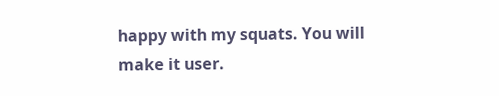happy with my squats. You will make it user.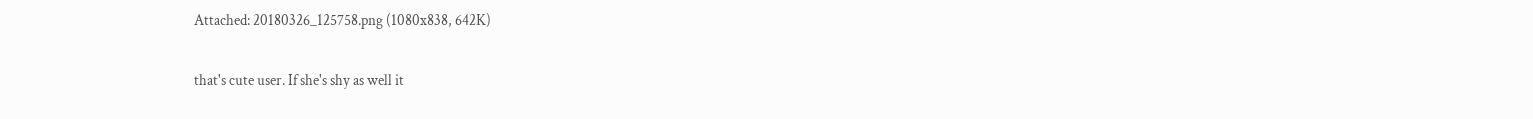Attached: 20180326_125758.png (1080x838, 642K)

that's cute user. If she's shy as well it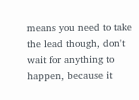means you need to take the lead though, don't wait for anything to happen, because it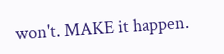won't. MAKE it happen.